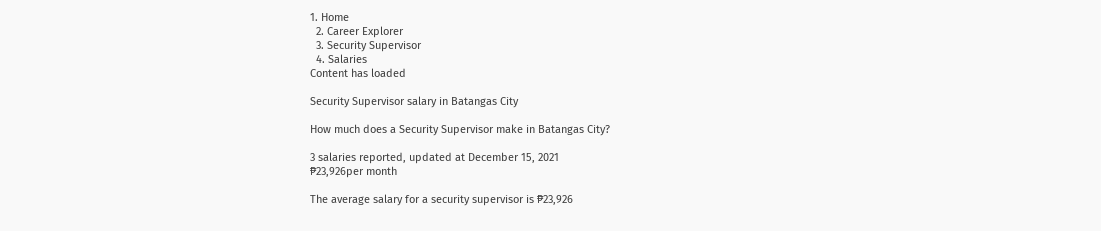1. Home
  2. Career Explorer
  3. Security Supervisor
  4. Salaries
Content has loaded

Security Supervisor salary in Batangas City

How much does a Security Supervisor make in Batangas City?

3 salaries reported, updated at December 15, 2021
₱23,926per month

The average salary for a security supervisor is ₱23,926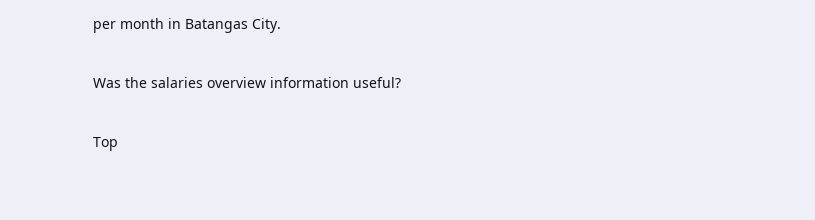per month in Batangas City.

Was the salaries overview information useful?

Top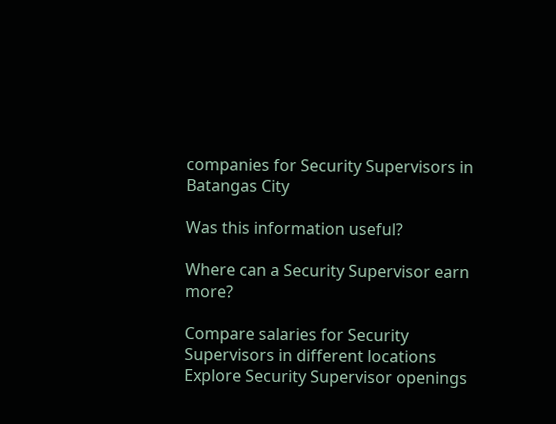companies for Security Supervisors in Batangas City

Was this information useful?

Where can a Security Supervisor earn more?

Compare salaries for Security Supervisors in different locations
Explore Security Supervisor openings